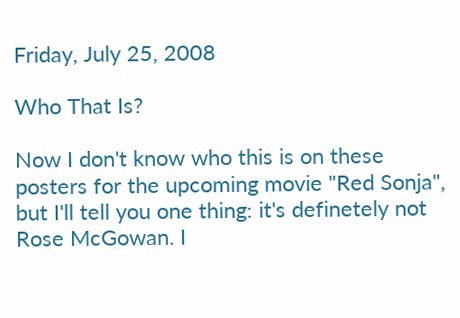Friday, July 25, 2008

Who That Is?

Now I don't know who this is on these posters for the upcoming movie "Red Sonja", but I'll tell you one thing: it's definetely not Rose McGowan. I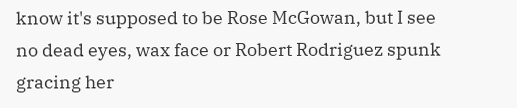know it's supposed to be Rose McGowan, but I see no dead eyes, wax face or Robert Rodriguez spunk gracing her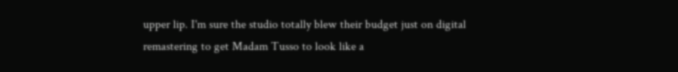upper lip. I'm sure the studio totally blew their budget just on digital remastering to get Madam Tusso to look like a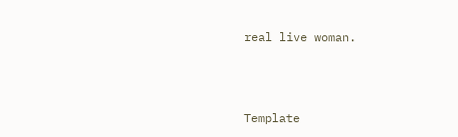real live woman.



Template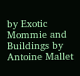by Exotic Mommie and Buildings by Antoine Mallet